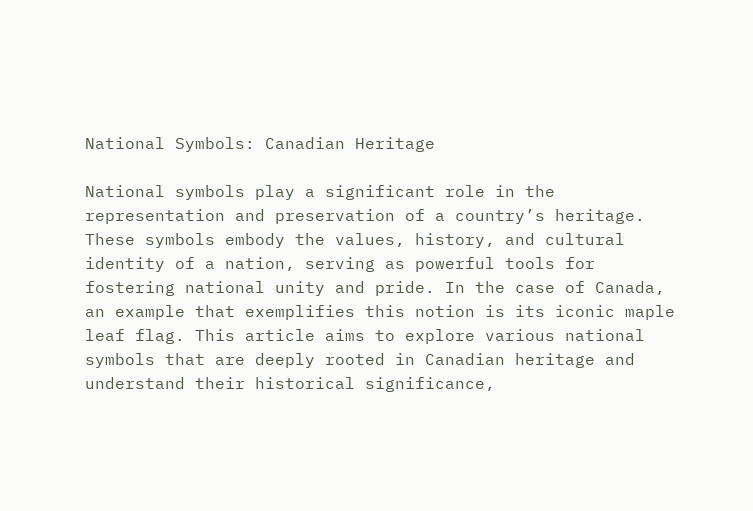National Symbols: Canadian Heritage

National symbols play a significant role in the representation and preservation of a country’s heritage. These symbols embody the values, history, and cultural identity of a nation, serving as powerful tools for fostering national unity and pride. In the case of Canada, an example that exemplifies this notion is its iconic maple leaf flag. This article aims to explore various national symbols that are deeply rooted in Canadian heritage and understand their historical significance,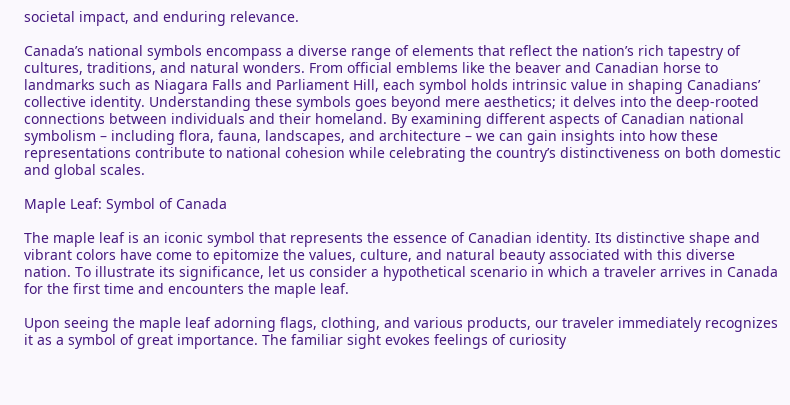societal impact, and enduring relevance.

Canada’s national symbols encompass a diverse range of elements that reflect the nation’s rich tapestry of cultures, traditions, and natural wonders. From official emblems like the beaver and Canadian horse to landmarks such as Niagara Falls and Parliament Hill, each symbol holds intrinsic value in shaping Canadians’ collective identity. Understanding these symbols goes beyond mere aesthetics; it delves into the deep-rooted connections between individuals and their homeland. By examining different aspects of Canadian national symbolism – including flora, fauna, landscapes, and architecture – we can gain insights into how these representations contribute to national cohesion while celebrating the country’s distinctiveness on both domestic and global scales.

Maple Leaf: Symbol of Canada

The maple leaf is an iconic symbol that represents the essence of Canadian identity. Its distinctive shape and vibrant colors have come to epitomize the values, culture, and natural beauty associated with this diverse nation. To illustrate its significance, let us consider a hypothetical scenario in which a traveler arrives in Canada for the first time and encounters the maple leaf.

Upon seeing the maple leaf adorning flags, clothing, and various products, our traveler immediately recognizes it as a symbol of great importance. The familiar sight evokes feelings of curiosity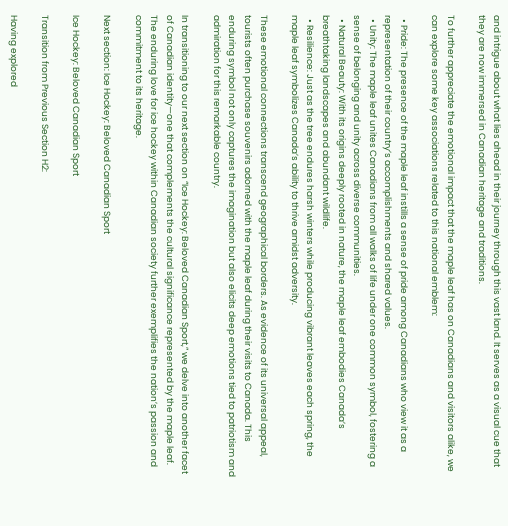and intrigue about what lies ahead in their journey through this vast land. It serves as a visual cue that they are now immersed in Canadian heritage and traditions.

To further appreciate the emotional impact that the maple leaf has on Canadians and visitors alike, we can explore some key associations related to this national emblem:

  • Pride: The presence of the maple leaf instills a sense of pride among Canadians who view it as a representation of their country’s accomplishments and shared values.
  • Unity: The maple leaf unites Canadians from all walks of life under one common symbol, fostering a sense of belonging and unity across diverse communities.
  • Natural Beauty: With its origins deeply rooted in nature, the maple leaf embodies Canada’s breathtaking landscapes and abundant wildlife.
  • Resilience: Just as the tree endures harsh winters while producing vibrant leaves each spring, the maple leaf symbolizes Canada’s ability to thrive amidst adversity.

These emotional connections transcend geographical borders. As evidence of its universal appeal, tourists often purchase souvenirs adorned with the maple leaf during their visits to Canada. This enduring symbol not only captures the imagination but also elicits deep emotions tied to patriotism and admiration for this remarkable country.

In transitioning to our next section on “Ice Hockey: Beloved Canadian Sport,” we delve into another facet of Canadian identity—one that complements the cultural significance represented by the maple leaf. The enduring love for ice hockey within Canadian society further exemplifies the nation’s passion and commitment to its heritage.

Next section: Ice Hockey: Beloved Canadian Sport

Ice Hockey: Beloved Canadian Sport

Transition from Previous Section H2:

Having explored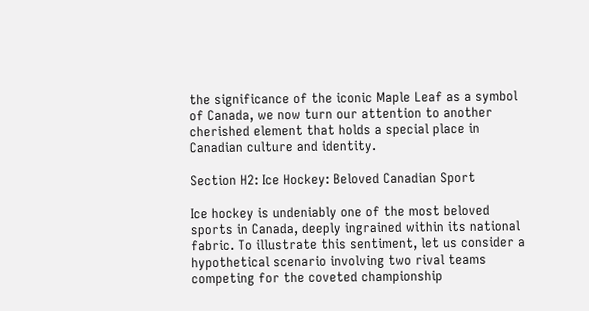the significance of the iconic Maple Leaf as a symbol of Canada, we now turn our attention to another cherished element that holds a special place in Canadian culture and identity.

Section H2: Ice Hockey: Beloved Canadian Sport

Ice hockey is undeniably one of the most beloved sports in Canada, deeply ingrained within its national fabric. To illustrate this sentiment, let us consider a hypothetical scenario involving two rival teams competing for the coveted championship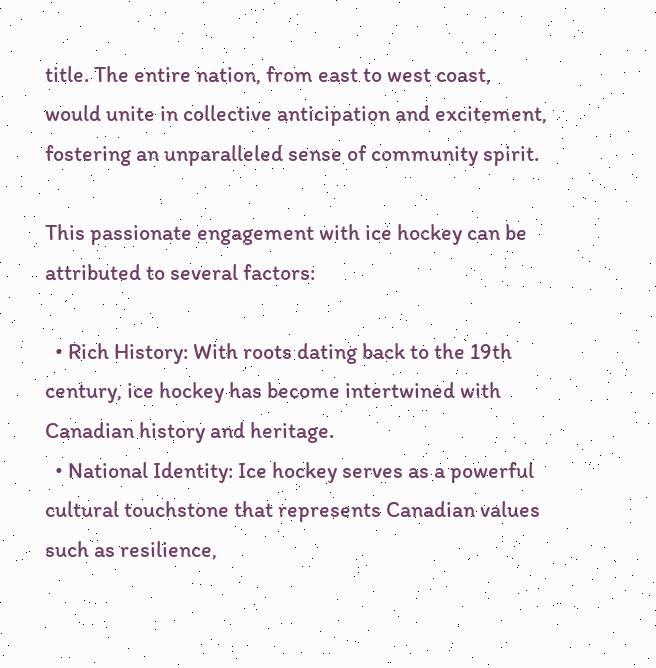title. The entire nation, from east to west coast, would unite in collective anticipation and excitement, fostering an unparalleled sense of community spirit.

This passionate engagement with ice hockey can be attributed to several factors:

  • Rich History: With roots dating back to the 19th century, ice hockey has become intertwined with Canadian history and heritage.
  • National Identity: Ice hockey serves as a powerful cultural touchstone that represents Canadian values such as resilience,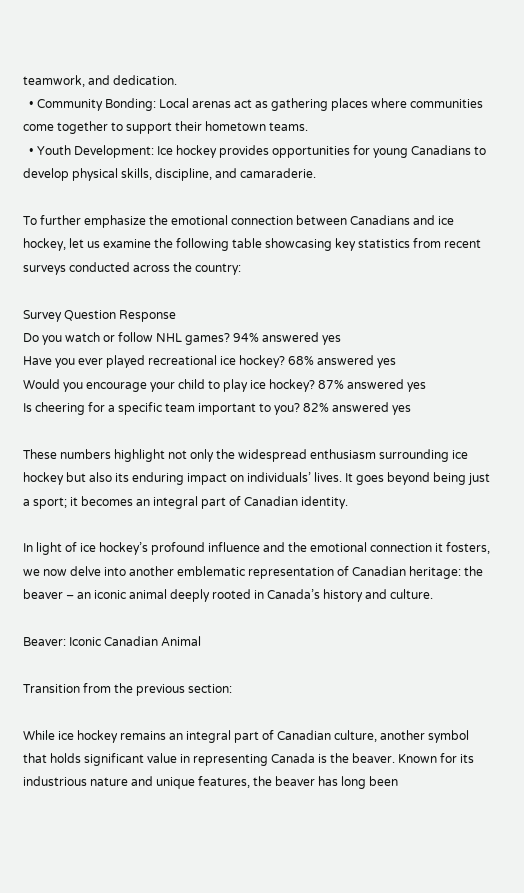teamwork, and dedication.
  • Community Bonding: Local arenas act as gathering places where communities come together to support their hometown teams.
  • Youth Development: Ice hockey provides opportunities for young Canadians to develop physical skills, discipline, and camaraderie.

To further emphasize the emotional connection between Canadians and ice hockey, let us examine the following table showcasing key statistics from recent surveys conducted across the country:

Survey Question Response
Do you watch or follow NHL games? 94% answered yes
Have you ever played recreational ice hockey? 68% answered yes
Would you encourage your child to play ice hockey? 87% answered yes
Is cheering for a specific team important to you? 82% answered yes

These numbers highlight not only the widespread enthusiasm surrounding ice hockey but also its enduring impact on individuals’ lives. It goes beyond being just a sport; it becomes an integral part of Canadian identity.

In light of ice hockey’s profound influence and the emotional connection it fosters, we now delve into another emblematic representation of Canadian heritage: the beaver – an iconic animal deeply rooted in Canada’s history and culture.

Beaver: Iconic Canadian Animal

Transition from the previous section:

While ice hockey remains an integral part of Canadian culture, another symbol that holds significant value in representing Canada is the beaver. Known for its industrious nature and unique features, the beaver has long been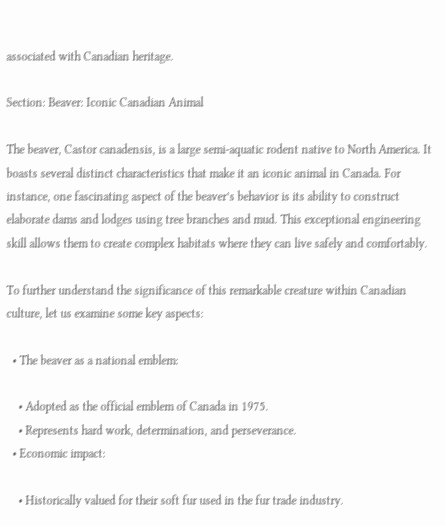associated with Canadian heritage.

Section: Beaver: Iconic Canadian Animal

The beaver, Castor canadensis, is a large semi-aquatic rodent native to North America. It boasts several distinct characteristics that make it an iconic animal in Canada. For instance, one fascinating aspect of the beaver’s behavior is its ability to construct elaborate dams and lodges using tree branches and mud. This exceptional engineering skill allows them to create complex habitats where they can live safely and comfortably.

To further understand the significance of this remarkable creature within Canadian culture, let us examine some key aspects:

  • The beaver as a national emblem:

    • Adopted as the official emblem of Canada in 1975.
    • Represents hard work, determination, and perseverance.
  • Economic impact:

    • Historically valued for their soft fur used in the fur trade industry.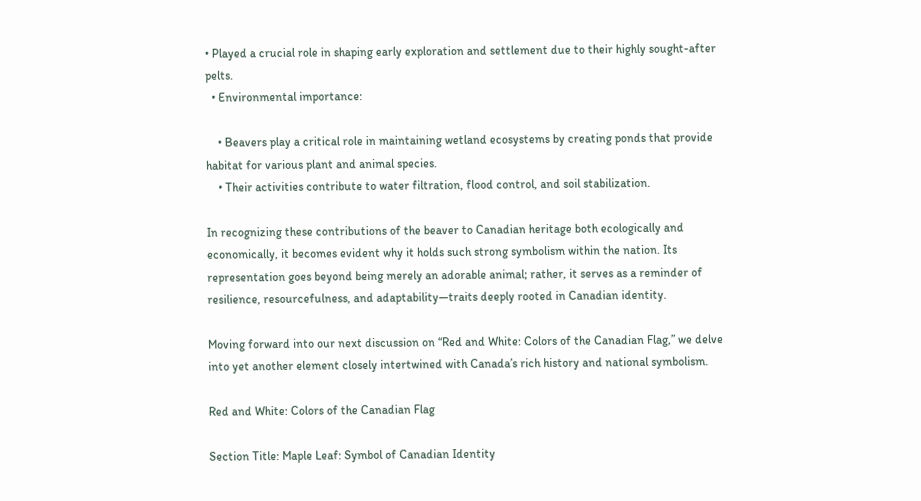• Played a crucial role in shaping early exploration and settlement due to their highly sought-after pelts.
  • Environmental importance:

    • Beavers play a critical role in maintaining wetland ecosystems by creating ponds that provide habitat for various plant and animal species.
    • Their activities contribute to water filtration, flood control, and soil stabilization.

In recognizing these contributions of the beaver to Canadian heritage both ecologically and economically, it becomes evident why it holds such strong symbolism within the nation. Its representation goes beyond being merely an adorable animal; rather, it serves as a reminder of resilience, resourcefulness, and adaptability—traits deeply rooted in Canadian identity.

Moving forward into our next discussion on “Red and White: Colors of the Canadian Flag,” we delve into yet another element closely intertwined with Canada’s rich history and national symbolism.

Red and White: Colors of the Canadian Flag

Section Title: Maple Leaf: Symbol of Canadian Identity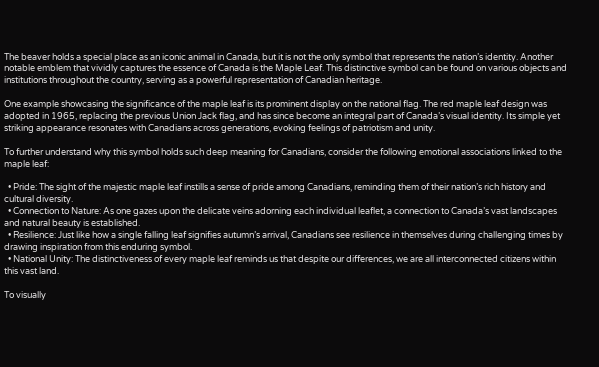The beaver holds a special place as an iconic animal in Canada, but it is not the only symbol that represents the nation’s identity. Another notable emblem that vividly captures the essence of Canada is the Maple Leaf. This distinctive symbol can be found on various objects and institutions throughout the country, serving as a powerful representation of Canadian heritage.

One example showcasing the significance of the maple leaf is its prominent display on the national flag. The red maple leaf design was adopted in 1965, replacing the previous Union Jack flag, and has since become an integral part of Canada’s visual identity. Its simple yet striking appearance resonates with Canadians across generations, evoking feelings of patriotism and unity.

To further understand why this symbol holds such deep meaning for Canadians, consider the following emotional associations linked to the maple leaf:

  • Pride: The sight of the majestic maple leaf instills a sense of pride among Canadians, reminding them of their nation’s rich history and cultural diversity.
  • Connection to Nature: As one gazes upon the delicate veins adorning each individual leaflet, a connection to Canada’s vast landscapes and natural beauty is established.
  • Resilience: Just like how a single falling leaf signifies autumn’s arrival, Canadians see resilience in themselves during challenging times by drawing inspiration from this enduring symbol.
  • National Unity: The distinctiveness of every maple leaf reminds us that despite our differences, we are all interconnected citizens within this vast land.

To visually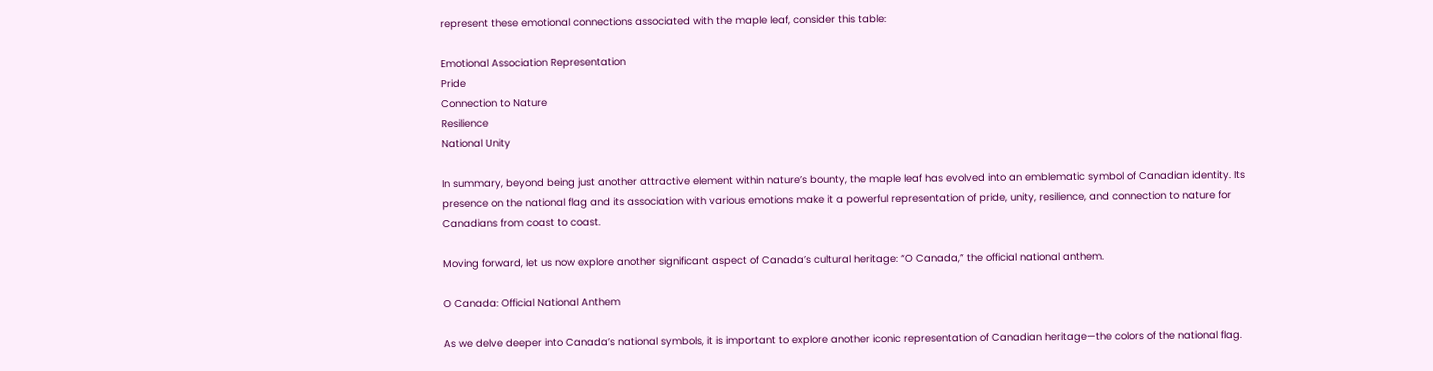represent these emotional connections associated with the maple leaf, consider this table:

Emotional Association Representation
Pride
Connection to Nature
Resilience
National Unity

In summary, beyond being just another attractive element within nature’s bounty, the maple leaf has evolved into an emblematic symbol of Canadian identity. Its presence on the national flag and its association with various emotions make it a powerful representation of pride, unity, resilience, and connection to nature for Canadians from coast to coast.

Moving forward, let us now explore another significant aspect of Canada’s cultural heritage: “O Canada,” the official national anthem.

O Canada: Official National Anthem

As we delve deeper into Canada’s national symbols, it is important to explore another iconic representation of Canadian heritage—the colors of the national flag.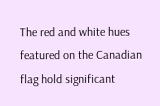The red and white hues featured on the Canadian flag hold significant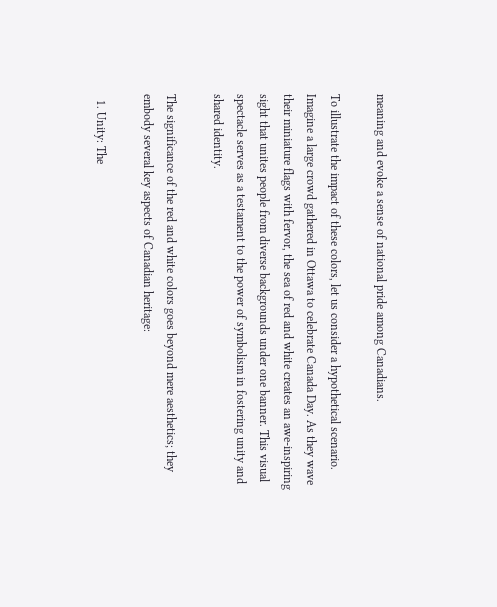meaning and evoke a sense of national pride among Canadians.

To illustrate the impact of these colors, let us consider a hypothetical scenario. Imagine a large crowd gathered in Ottawa to celebrate Canada Day. As they wave their miniature flags with fervor, the sea of red and white creates an awe-inspiring sight that unites people from diverse backgrounds under one banner. This visual spectacle serves as a testament to the power of symbolism in fostering unity and shared identity.

The significance of the red and white colors goes beyond mere aesthetics; they embody several key aspects of Canadian heritage:

  1. Unity: The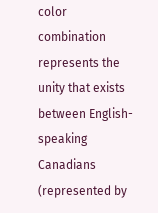color combination represents the unity that exists between English-speaking Canadians (represented by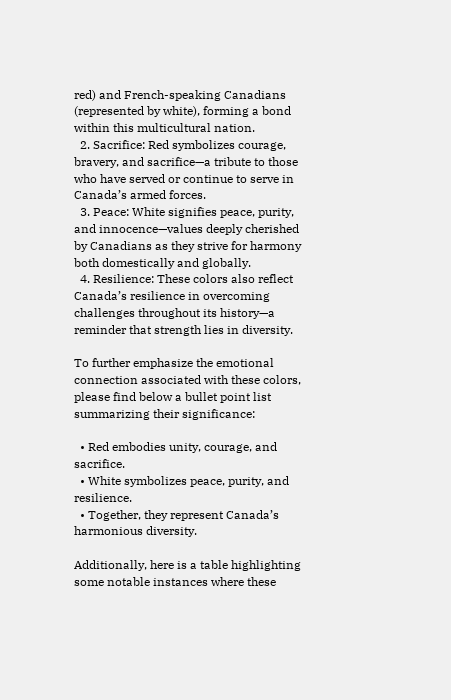red) and French-speaking Canadians (represented by white), forming a bond within this multicultural nation.
  2. Sacrifice: Red symbolizes courage, bravery, and sacrifice—a tribute to those who have served or continue to serve in Canada’s armed forces.
  3. Peace: White signifies peace, purity, and innocence—values deeply cherished by Canadians as they strive for harmony both domestically and globally.
  4. Resilience: These colors also reflect Canada’s resilience in overcoming challenges throughout its history—a reminder that strength lies in diversity.

To further emphasize the emotional connection associated with these colors, please find below a bullet point list summarizing their significance:

  • Red embodies unity, courage, and sacrifice.
  • White symbolizes peace, purity, and resilience.
  • Together, they represent Canada’s harmonious diversity.

Additionally, here is a table highlighting some notable instances where these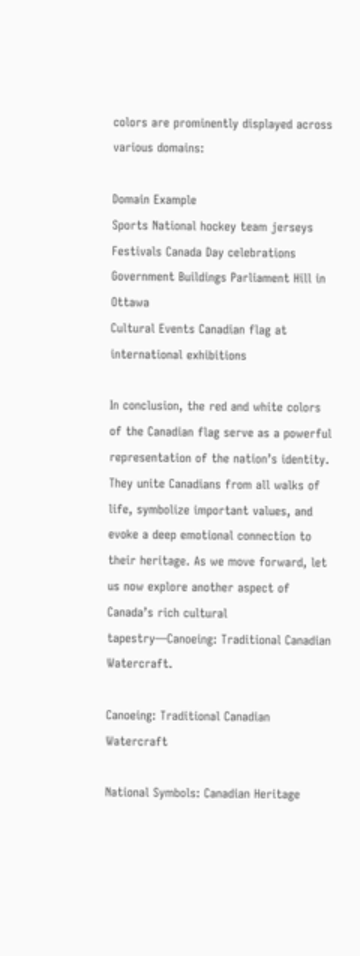colors are prominently displayed across various domains:

Domain Example
Sports National hockey team jerseys
Festivals Canada Day celebrations
Government Buildings Parliament Hill in Ottawa
Cultural Events Canadian flag at international exhibitions

In conclusion, the red and white colors of the Canadian flag serve as a powerful representation of the nation’s identity. They unite Canadians from all walks of life, symbolize important values, and evoke a deep emotional connection to their heritage. As we move forward, let us now explore another aspect of Canada’s rich cultural tapestry—Canoeing: Traditional Canadian Watercraft.

Canoeing: Traditional Canadian Watercraft

National Symbols: Canadian Heritage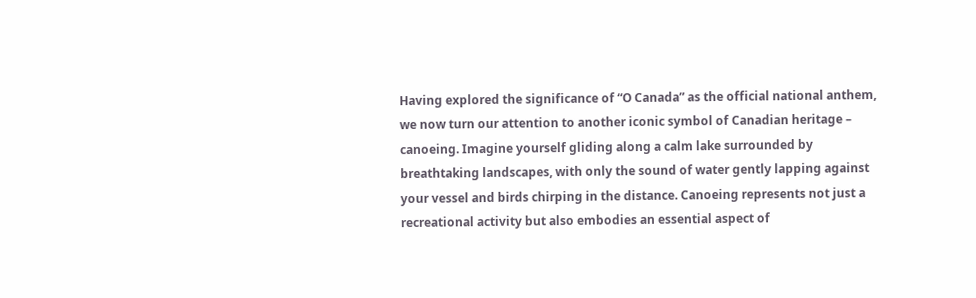Having explored the significance of “O Canada” as the official national anthem, we now turn our attention to another iconic symbol of Canadian heritage – canoeing. Imagine yourself gliding along a calm lake surrounded by breathtaking landscapes, with only the sound of water gently lapping against your vessel and birds chirping in the distance. Canoeing represents not just a recreational activity but also embodies an essential aspect of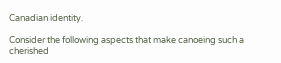Canadian identity.

Consider the following aspects that make canoeing such a cherished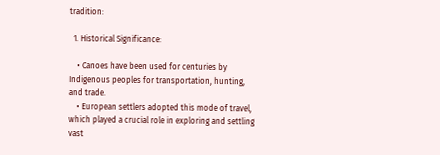tradition:

  1. Historical Significance:

    • Canoes have been used for centuries by Indigenous peoples for transportation, hunting, and trade.
    • European settlers adopted this mode of travel, which played a crucial role in exploring and settling vast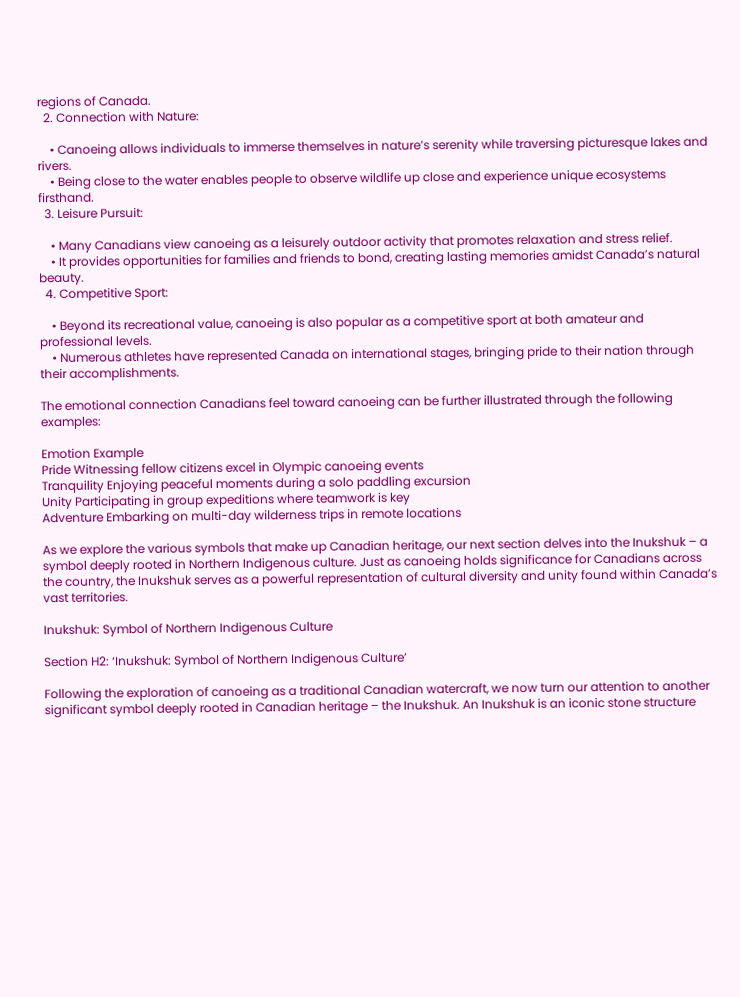regions of Canada.
  2. Connection with Nature:

    • Canoeing allows individuals to immerse themselves in nature’s serenity while traversing picturesque lakes and rivers.
    • Being close to the water enables people to observe wildlife up close and experience unique ecosystems firsthand.
  3. Leisure Pursuit:

    • Many Canadians view canoeing as a leisurely outdoor activity that promotes relaxation and stress relief.
    • It provides opportunities for families and friends to bond, creating lasting memories amidst Canada’s natural beauty.
  4. Competitive Sport:

    • Beyond its recreational value, canoeing is also popular as a competitive sport at both amateur and professional levels.
    • Numerous athletes have represented Canada on international stages, bringing pride to their nation through their accomplishments.

The emotional connection Canadians feel toward canoeing can be further illustrated through the following examples:

Emotion Example
Pride Witnessing fellow citizens excel in Olympic canoeing events
Tranquility Enjoying peaceful moments during a solo paddling excursion
Unity Participating in group expeditions where teamwork is key
Adventure Embarking on multi-day wilderness trips in remote locations

As we explore the various symbols that make up Canadian heritage, our next section delves into the Inukshuk – a symbol deeply rooted in Northern Indigenous culture. Just as canoeing holds significance for Canadians across the country, the Inukshuk serves as a powerful representation of cultural diversity and unity found within Canada’s vast territories.

Inukshuk: Symbol of Northern Indigenous Culture

Section H2: ‘Inukshuk: Symbol of Northern Indigenous Culture’

Following the exploration of canoeing as a traditional Canadian watercraft, we now turn our attention to another significant symbol deeply rooted in Canadian heritage – the Inukshuk. An Inukshuk is an iconic stone structure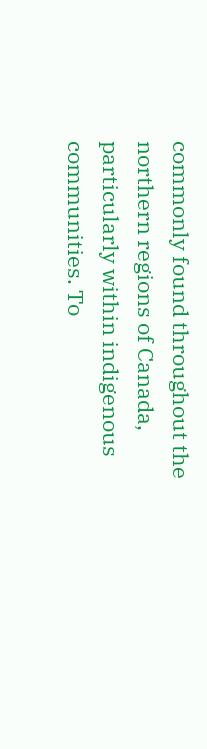commonly found throughout the northern regions of Canada, particularly within indigenous communities. To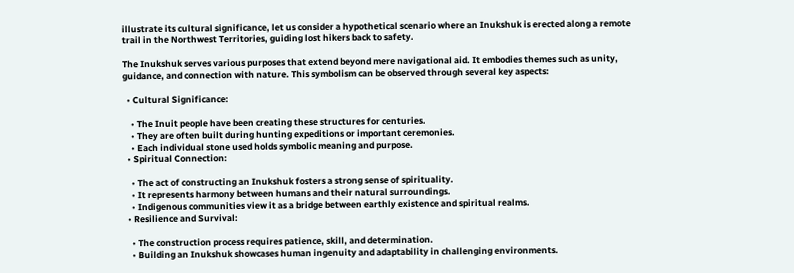illustrate its cultural significance, let us consider a hypothetical scenario where an Inukshuk is erected along a remote trail in the Northwest Territories, guiding lost hikers back to safety.

The Inukshuk serves various purposes that extend beyond mere navigational aid. It embodies themes such as unity, guidance, and connection with nature. This symbolism can be observed through several key aspects:

  • Cultural Significance:

    • The Inuit people have been creating these structures for centuries.
    • They are often built during hunting expeditions or important ceremonies.
    • Each individual stone used holds symbolic meaning and purpose.
  • Spiritual Connection:

    • The act of constructing an Inukshuk fosters a strong sense of spirituality.
    • It represents harmony between humans and their natural surroundings.
    • Indigenous communities view it as a bridge between earthly existence and spiritual realms.
  • Resilience and Survival:

    • The construction process requires patience, skill, and determination.
    • Building an Inukshuk showcases human ingenuity and adaptability in challenging environments.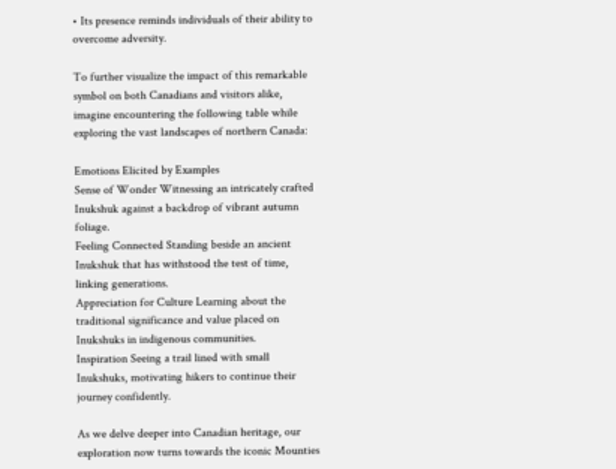• Its presence reminds individuals of their ability to overcome adversity.

To further visualize the impact of this remarkable symbol on both Canadians and visitors alike, imagine encountering the following table while exploring the vast landscapes of northern Canada:

Emotions Elicited by Examples
Sense of Wonder Witnessing an intricately crafted Inukshuk against a backdrop of vibrant autumn foliage.
Feeling Connected Standing beside an ancient Inukshuk that has withstood the test of time, linking generations.
Appreciation for Culture Learning about the traditional significance and value placed on Inukshuks in indigenous communities.
Inspiration Seeing a trail lined with small Inukshuks, motivating hikers to continue their journey confidently.

As we delve deeper into Canadian heritage, our exploration now turns towards the iconic Mounties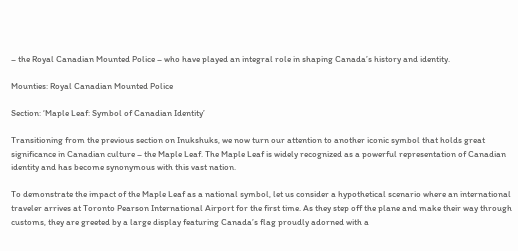– the Royal Canadian Mounted Police – who have played an integral role in shaping Canada’s history and identity.

Mounties: Royal Canadian Mounted Police

Section: ‘Maple Leaf: Symbol of Canadian Identity’

Transitioning from the previous section on Inukshuks, we now turn our attention to another iconic symbol that holds great significance in Canadian culture – the Maple Leaf. The Maple Leaf is widely recognized as a powerful representation of Canadian identity and has become synonymous with this vast nation.

To demonstrate the impact of the Maple Leaf as a national symbol, let us consider a hypothetical scenario where an international traveler arrives at Toronto Pearson International Airport for the first time. As they step off the plane and make their way through customs, they are greeted by a large display featuring Canada’s flag proudly adorned with a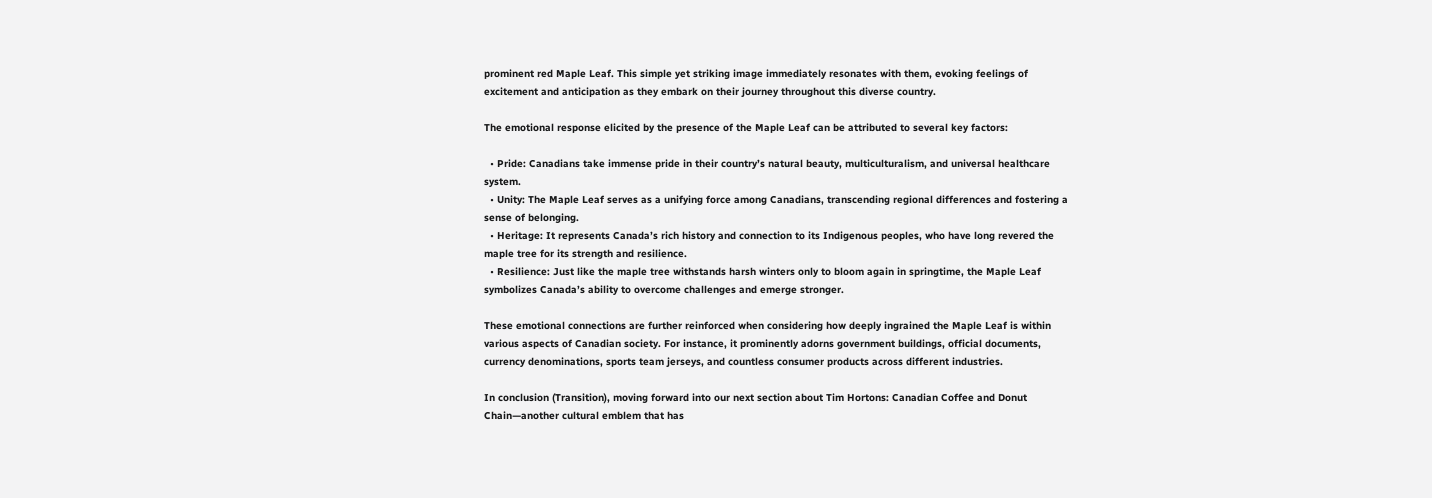prominent red Maple Leaf. This simple yet striking image immediately resonates with them, evoking feelings of excitement and anticipation as they embark on their journey throughout this diverse country.

The emotional response elicited by the presence of the Maple Leaf can be attributed to several key factors:

  • Pride: Canadians take immense pride in their country’s natural beauty, multiculturalism, and universal healthcare system.
  • Unity: The Maple Leaf serves as a unifying force among Canadians, transcending regional differences and fostering a sense of belonging.
  • Heritage: It represents Canada’s rich history and connection to its Indigenous peoples, who have long revered the maple tree for its strength and resilience.
  • Resilience: Just like the maple tree withstands harsh winters only to bloom again in springtime, the Maple Leaf symbolizes Canada’s ability to overcome challenges and emerge stronger.

These emotional connections are further reinforced when considering how deeply ingrained the Maple Leaf is within various aspects of Canadian society. For instance, it prominently adorns government buildings, official documents, currency denominations, sports team jerseys, and countless consumer products across different industries.

In conclusion (Transition), moving forward into our next section about Tim Hortons: Canadian Coffee and Donut Chain—another cultural emblem that has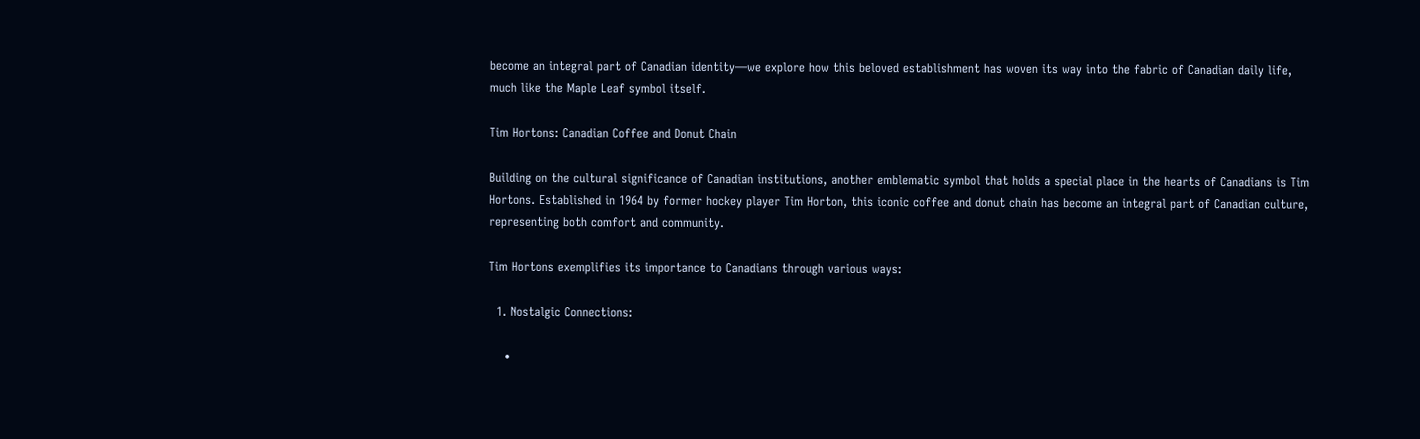become an integral part of Canadian identity—we explore how this beloved establishment has woven its way into the fabric of Canadian daily life, much like the Maple Leaf symbol itself.

Tim Hortons: Canadian Coffee and Donut Chain

Building on the cultural significance of Canadian institutions, another emblematic symbol that holds a special place in the hearts of Canadians is Tim Hortons. Established in 1964 by former hockey player Tim Horton, this iconic coffee and donut chain has become an integral part of Canadian culture, representing both comfort and community.

Tim Hortons exemplifies its importance to Canadians through various ways:

  1. Nostalgic Connections:

    •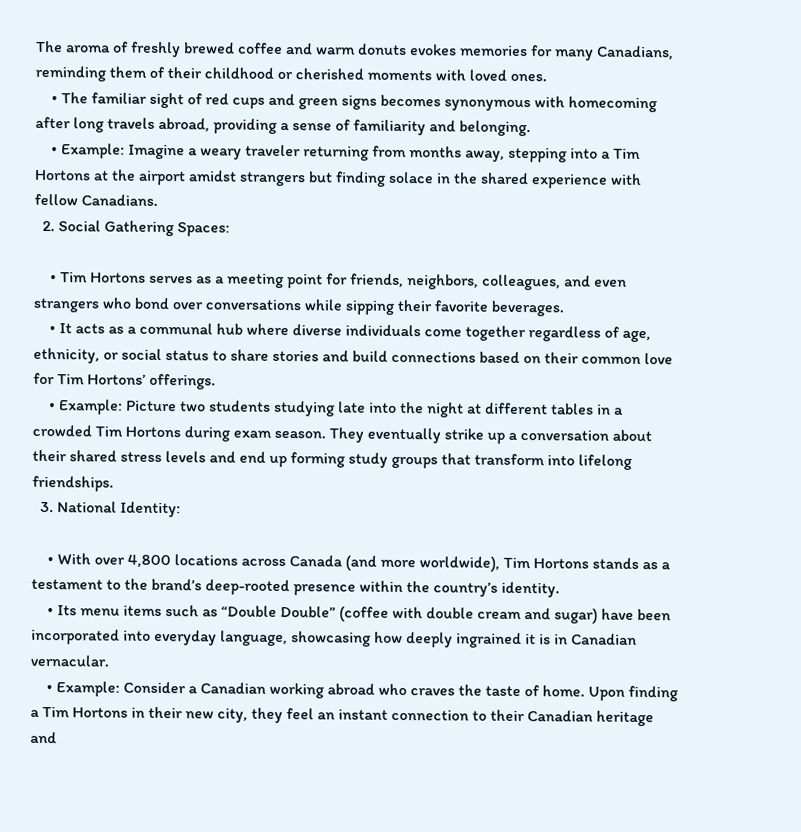The aroma of freshly brewed coffee and warm donuts evokes memories for many Canadians, reminding them of their childhood or cherished moments with loved ones.
    • The familiar sight of red cups and green signs becomes synonymous with homecoming after long travels abroad, providing a sense of familiarity and belonging.
    • Example: Imagine a weary traveler returning from months away, stepping into a Tim Hortons at the airport amidst strangers but finding solace in the shared experience with fellow Canadians.
  2. Social Gathering Spaces:

    • Tim Hortons serves as a meeting point for friends, neighbors, colleagues, and even strangers who bond over conversations while sipping their favorite beverages.
    • It acts as a communal hub where diverse individuals come together regardless of age, ethnicity, or social status to share stories and build connections based on their common love for Tim Hortons’ offerings.
    • Example: Picture two students studying late into the night at different tables in a crowded Tim Hortons during exam season. They eventually strike up a conversation about their shared stress levels and end up forming study groups that transform into lifelong friendships.
  3. National Identity:

    • With over 4,800 locations across Canada (and more worldwide), Tim Hortons stands as a testament to the brand’s deep-rooted presence within the country’s identity.
    • Its menu items such as “Double Double” (coffee with double cream and sugar) have been incorporated into everyday language, showcasing how deeply ingrained it is in Canadian vernacular.
    • Example: Consider a Canadian working abroad who craves the taste of home. Upon finding a Tim Hortons in their new city, they feel an instant connection to their Canadian heritage and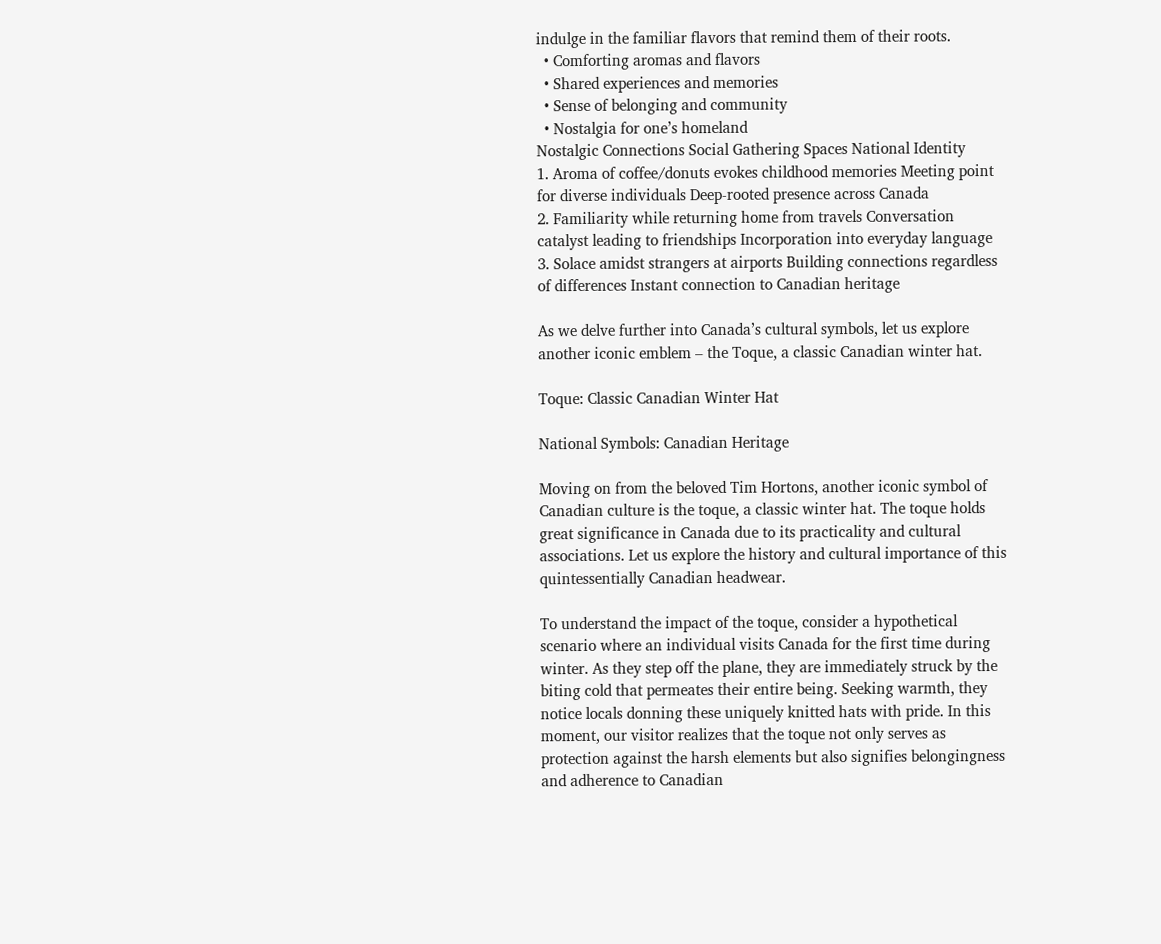indulge in the familiar flavors that remind them of their roots.
  • Comforting aromas and flavors
  • Shared experiences and memories
  • Sense of belonging and community
  • Nostalgia for one’s homeland
Nostalgic Connections Social Gathering Spaces National Identity
1. Aroma of coffee/donuts evokes childhood memories Meeting point for diverse individuals Deep-rooted presence across Canada
2. Familiarity while returning home from travels Conversation catalyst leading to friendships Incorporation into everyday language
3. Solace amidst strangers at airports Building connections regardless of differences Instant connection to Canadian heritage

As we delve further into Canada’s cultural symbols, let us explore another iconic emblem – the Toque, a classic Canadian winter hat.

Toque: Classic Canadian Winter Hat

National Symbols: Canadian Heritage

Moving on from the beloved Tim Hortons, another iconic symbol of Canadian culture is the toque, a classic winter hat. The toque holds great significance in Canada due to its practicality and cultural associations. Let us explore the history and cultural importance of this quintessentially Canadian headwear.

To understand the impact of the toque, consider a hypothetical scenario where an individual visits Canada for the first time during winter. As they step off the plane, they are immediately struck by the biting cold that permeates their entire being. Seeking warmth, they notice locals donning these uniquely knitted hats with pride. In this moment, our visitor realizes that the toque not only serves as protection against the harsh elements but also signifies belongingness and adherence to Canadian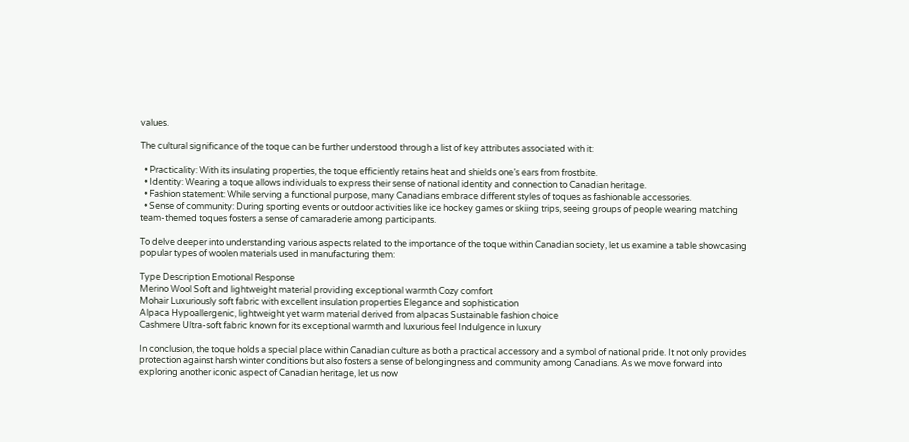values.

The cultural significance of the toque can be further understood through a list of key attributes associated with it:

  • Practicality: With its insulating properties, the toque efficiently retains heat and shields one’s ears from frostbite.
  • Identity: Wearing a toque allows individuals to express their sense of national identity and connection to Canadian heritage.
  • Fashion statement: While serving a functional purpose, many Canadians embrace different styles of toques as fashionable accessories.
  • Sense of community: During sporting events or outdoor activities like ice hockey games or skiing trips, seeing groups of people wearing matching team-themed toques fosters a sense of camaraderie among participants.

To delve deeper into understanding various aspects related to the importance of the toque within Canadian society, let us examine a table showcasing popular types of woolen materials used in manufacturing them:

Type Description Emotional Response
Merino Wool Soft and lightweight material providing exceptional warmth Cozy comfort
Mohair Luxuriously soft fabric with excellent insulation properties Elegance and sophistication
Alpaca Hypoallergenic, lightweight yet warm material derived from alpacas Sustainable fashion choice
Cashmere Ultra-soft fabric known for its exceptional warmth and luxurious feel Indulgence in luxury

In conclusion, the toque holds a special place within Canadian culture as both a practical accessory and a symbol of national pride. It not only provides protection against harsh winter conditions but also fosters a sense of belongingness and community among Canadians. As we move forward into exploring another iconic aspect of Canadian heritage, let us now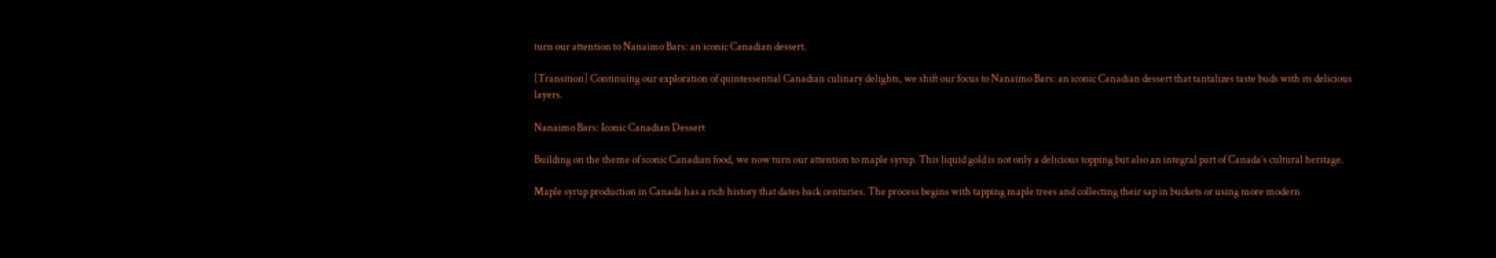turn our attention to Nanaimo Bars: an iconic Canadian dessert.

[Transition] Continuing our exploration of quintessential Canadian culinary delights, we shift our focus to Nanaimo Bars: an iconic Canadian dessert that tantalizes taste buds with its delicious layers.

Nanaimo Bars: Iconic Canadian Dessert

Building on the theme of iconic Canadian food, we now turn our attention to maple syrup. This liquid gold is not only a delicious topping but also an integral part of Canada’s cultural heritage.

Maple syrup production in Canada has a rich history that dates back centuries. The process begins with tapping maple trees and collecting their sap in buckets or using more modern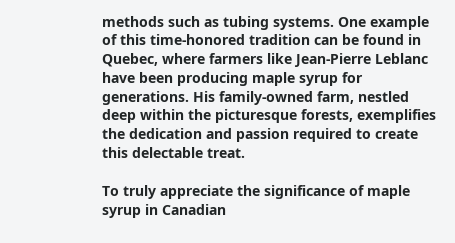methods such as tubing systems. One example of this time-honored tradition can be found in Quebec, where farmers like Jean-Pierre Leblanc have been producing maple syrup for generations. His family-owned farm, nestled deep within the picturesque forests, exemplifies the dedication and passion required to create this delectable treat.

To truly appreciate the significance of maple syrup in Canadian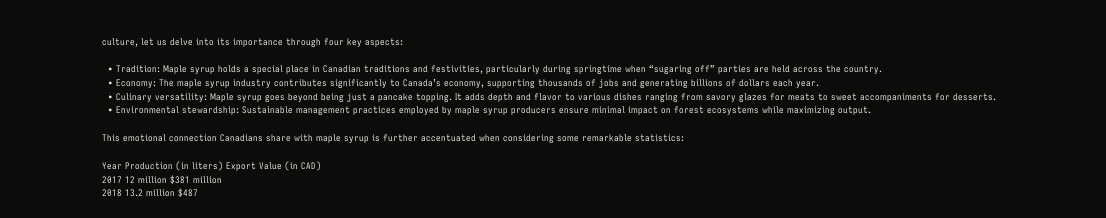culture, let us delve into its importance through four key aspects:

  • Tradition: Maple syrup holds a special place in Canadian traditions and festivities, particularly during springtime when “sugaring off” parties are held across the country.
  • Economy: The maple syrup industry contributes significantly to Canada’s economy, supporting thousands of jobs and generating billions of dollars each year.
  • Culinary versatility: Maple syrup goes beyond being just a pancake topping. It adds depth and flavor to various dishes ranging from savory glazes for meats to sweet accompaniments for desserts.
  • Environmental stewardship: Sustainable management practices employed by maple syrup producers ensure minimal impact on forest ecosystems while maximizing output.

This emotional connection Canadians share with maple syrup is further accentuated when considering some remarkable statistics:

Year Production (in liters) Export Value (in CAD)
2017 12 million $381 million
2018 13.2 million $487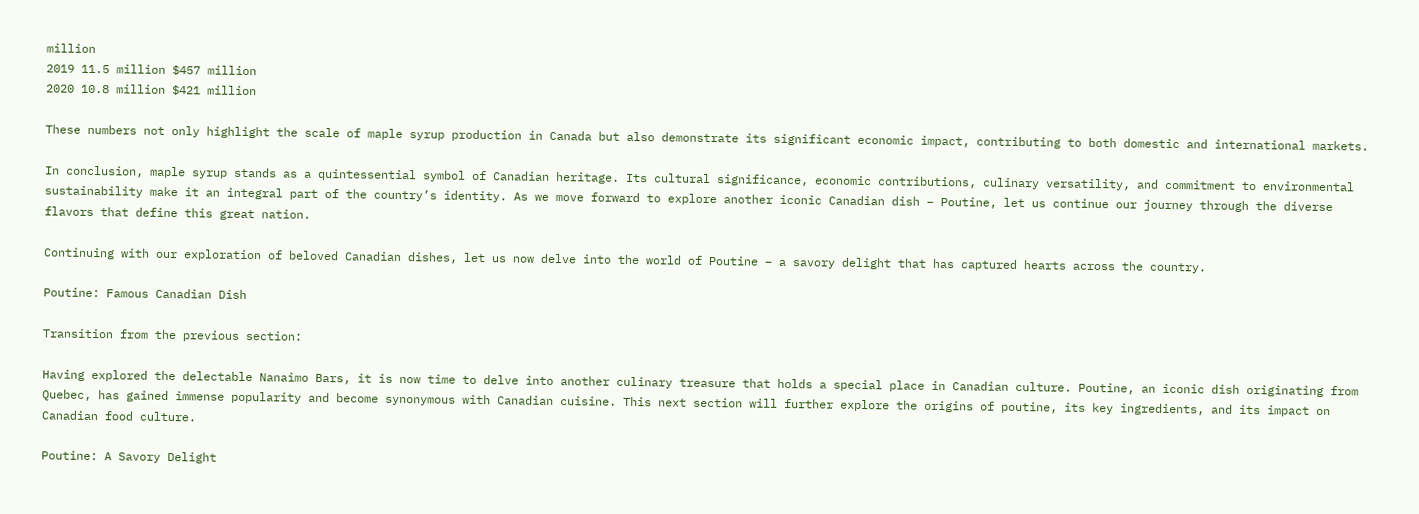million
2019 11.5 million $457 million
2020 10.8 million $421 million

These numbers not only highlight the scale of maple syrup production in Canada but also demonstrate its significant economic impact, contributing to both domestic and international markets.

In conclusion, maple syrup stands as a quintessential symbol of Canadian heritage. Its cultural significance, economic contributions, culinary versatility, and commitment to environmental sustainability make it an integral part of the country’s identity. As we move forward to explore another iconic Canadian dish – Poutine, let us continue our journey through the diverse flavors that define this great nation.

Continuing with our exploration of beloved Canadian dishes, let us now delve into the world of Poutine – a savory delight that has captured hearts across the country.

Poutine: Famous Canadian Dish

Transition from the previous section:

Having explored the delectable Nanaimo Bars, it is now time to delve into another culinary treasure that holds a special place in Canadian culture. Poutine, an iconic dish originating from Quebec, has gained immense popularity and become synonymous with Canadian cuisine. This next section will further explore the origins of poutine, its key ingredients, and its impact on Canadian food culture.

Poutine: A Savory Delight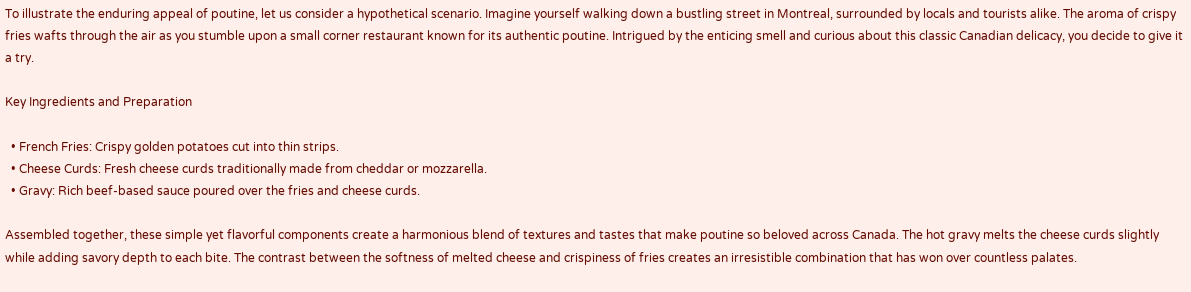To illustrate the enduring appeal of poutine, let us consider a hypothetical scenario. Imagine yourself walking down a bustling street in Montreal, surrounded by locals and tourists alike. The aroma of crispy fries wafts through the air as you stumble upon a small corner restaurant known for its authentic poutine. Intrigued by the enticing smell and curious about this classic Canadian delicacy, you decide to give it a try.

Key Ingredients and Preparation

  • French Fries: Crispy golden potatoes cut into thin strips.
  • Cheese Curds: Fresh cheese curds traditionally made from cheddar or mozzarella.
  • Gravy: Rich beef-based sauce poured over the fries and cheese curds.

Assembled together, these simple yet flavorful components create a harmonious blend of textures and tastes that make poutine so beloved across Canada. The hot gravy melts the cheese curds slightly while adding savory depth to each bite. The contrast between the softness of melted cheese and crispiness of fries creates an irresistible combination that has won over countless palates.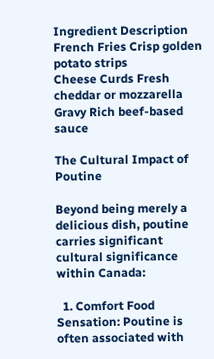Ingredient Description
French Fries Crisp golden potato strips
Cheese Curds Fresh cheddar or mozzarella
Gravy Rich beef-based sauce

The Cultural Impact of Poutine

Beyond being merely a delicious dish, poutine carries significant cultural significance within Canada:

  1. Comfort Food Sensation: Poutine is often associated with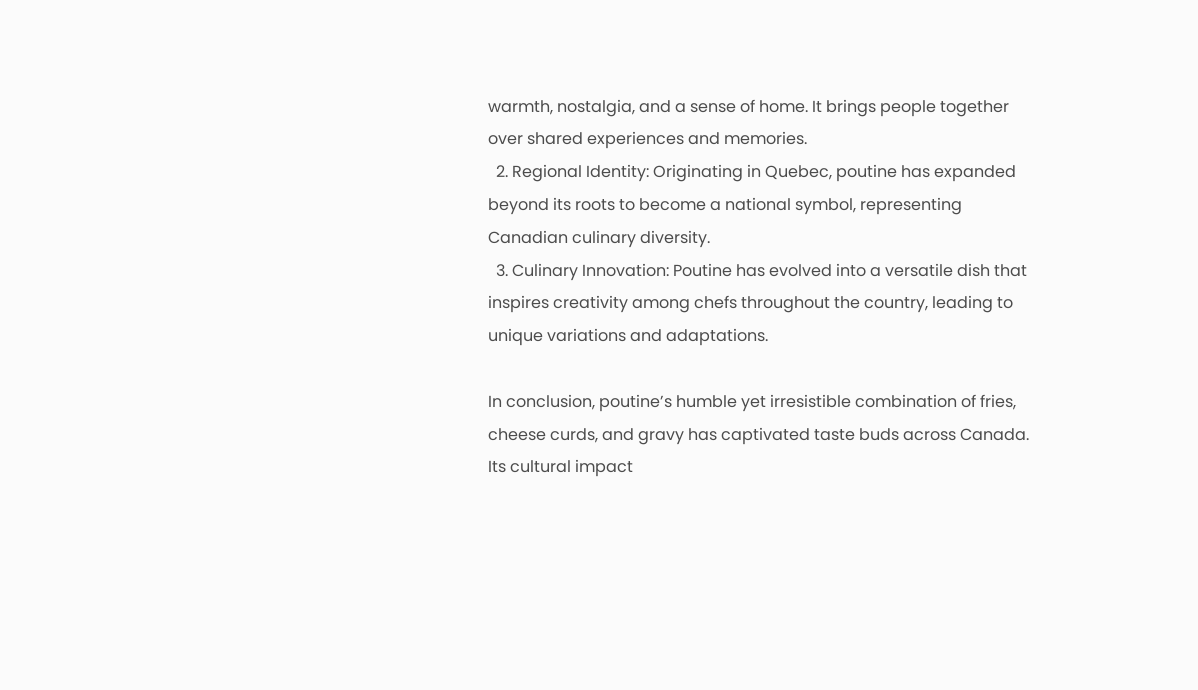warmth, nostalgia, and a sense of home. It brings people together over shared experiences and memories.
  2. Regional Identity: Originating in Quebec, poutine has expanded beyond its roots to become a national symbol, representing Canadian culinary diversity.
  3. Culinary Innovation: Poutine has evolved into a versatile dish that inspires creativity among chefs throughout the country, leading to unique variations and adaptations.

In conclusion, poutine’s humble yet irresistible combination of fries, cheese curds, and gravy has captivated taste buds across Canada. Its cultural impact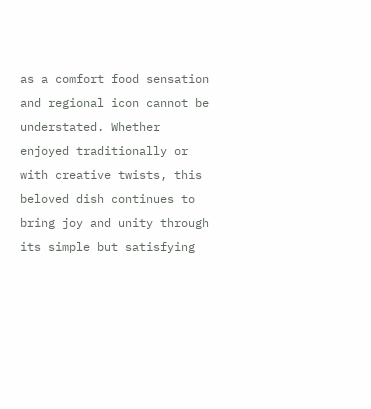as a comfort food sensation and regional icon cannot be understated. Whether enjoyed traditionally or with creative twists, this beloved dish continues to bring joy and unity through its simple but satisfying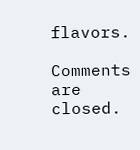flavors.

Comments are closed.